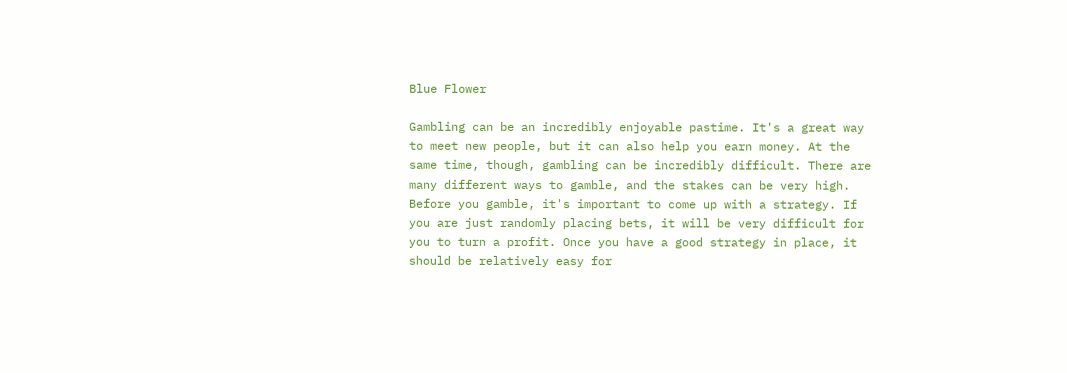Blue Flower

Gambling can be an incredibly enjoyable pastime. It's a great way to meet new people, but it can also help you earn money. At the same time, though, gambling can be incredibly difficult. There are many different ways to gamble, and the stakes can be very high. Before you gamble, it's important to come up with a strategy. If you are just randomly placing bets, it will be very difficult for you to turn a profit. Once you have a good strategy in place, it should be relatively easy for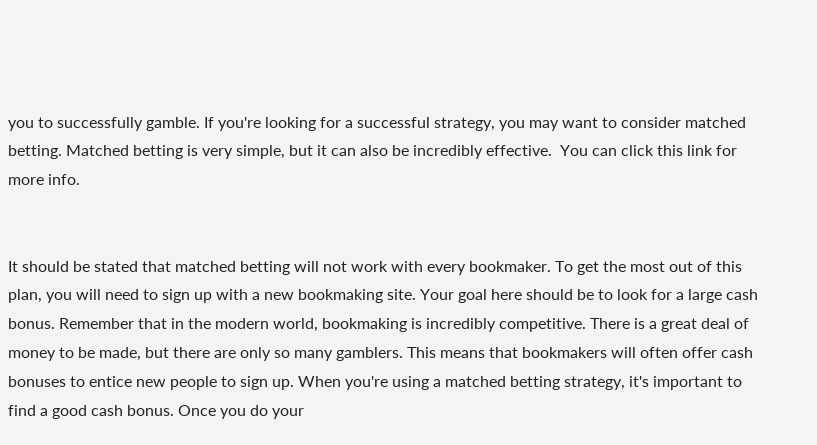you to successfully gamble. If you're looking for a successful strategy, you may want to consider matched betting. Matched betting is very simple, but it can also be incredibly effective.  You can click this link for more info.


It should be stated that matched betting will not work with every bookmaker. To get the most out of this plan, you will need to sign up with a new bookmaking site. Your goal here should be to look for a large cash bonus. Remember that in the modern world, bookmaking is incredibly competitive. There is a great deal of money to be made, but there are only so many gamblers. This means that bookmakers will often offer cash bonuses to entice new people to sign up. When you're using a matched betting strategy, it's important to find a good cash bonus. Once you do your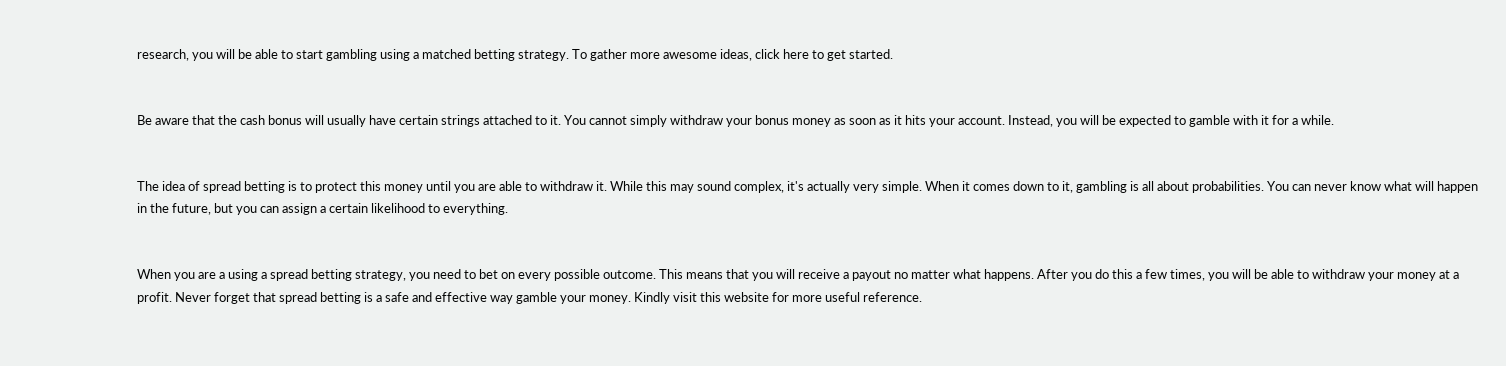research, you will be able to start gambling using a matched betting strategy. To gather more awesome ideas, click here to get started.


Be aware that the cash bonus will usually have certain strings attached to it. You cannot simply withdraw your bonus money as soon as it hits your account. Instead, you will be expected to gamble with it for a while.


The idea of spread betting is to protect this money until you are able to withdraw it. While this may sound complex, it's actually very simple. When it comes down to it, gambling is all about probabilities. You can never know what will happen in the future, but you can assign a certain likelihood to everything.


When you are a using a spread betting strategy, you need to bet on every possible outcome. This means that you will receive a payout no matter what happens. After you do this a few times, you will be able to withdraw your money at a profit. Never forget that spread betting is a safe and effective way gamble your money. Kindly visit this website for more useful reference.